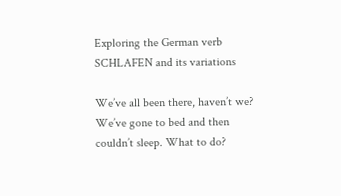Exploring the German verb SCHLAFEN and its variations

We’ve all been there, haven’t we? We’ve gone to bed and then couldn’t sleep. What to do?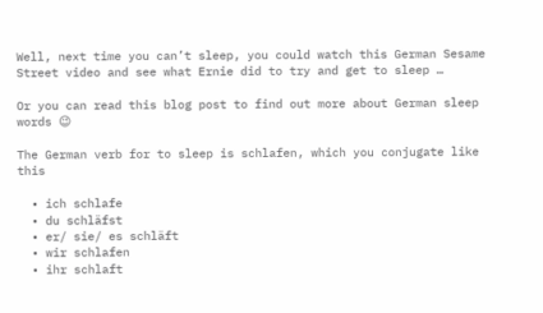Well, next time you can’t sleep, you could watch this German Sesame Street video and see what Ernie did to try and get to sleep …

Or you can read this blog post to find out more about German sleep words 😉

The German verb for to sleep is schlafen, which you conjugate like this

  • ich schlafe
  • du schläfst
  • er/ sie/ es schläft
  • wir schlafen
  • ihr schlaft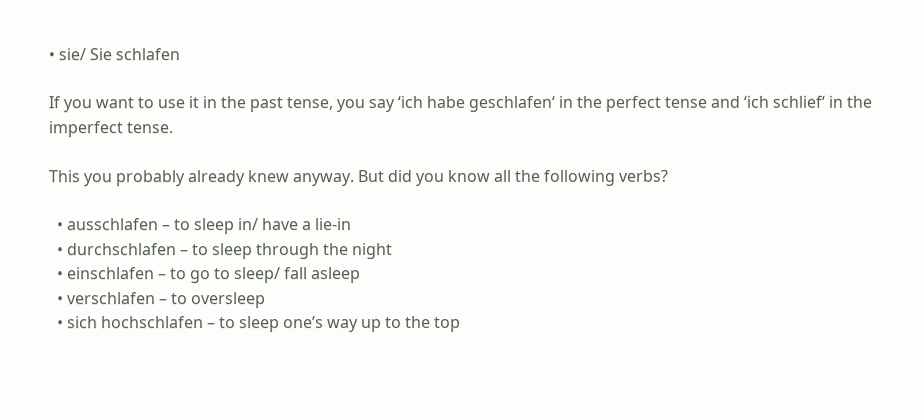• sie/ Sie schlafen

If you want to use it in the past tense, you say ‘ich habe geschlafen‘ in the perfect tense and ‘ich schlief‘ in the imperfect tense.

This you probably already knew anyway. But did you know all the following verbs?

  • ausschlafen – to sleep in/ have a lie-in
  • durchschlafen – to sleep through the night
  • einschlafen – to go to sleep/ fall asleep
  • verschlafen – to oversleep
  • sich hochschlafen – to sleep one’s way up to the top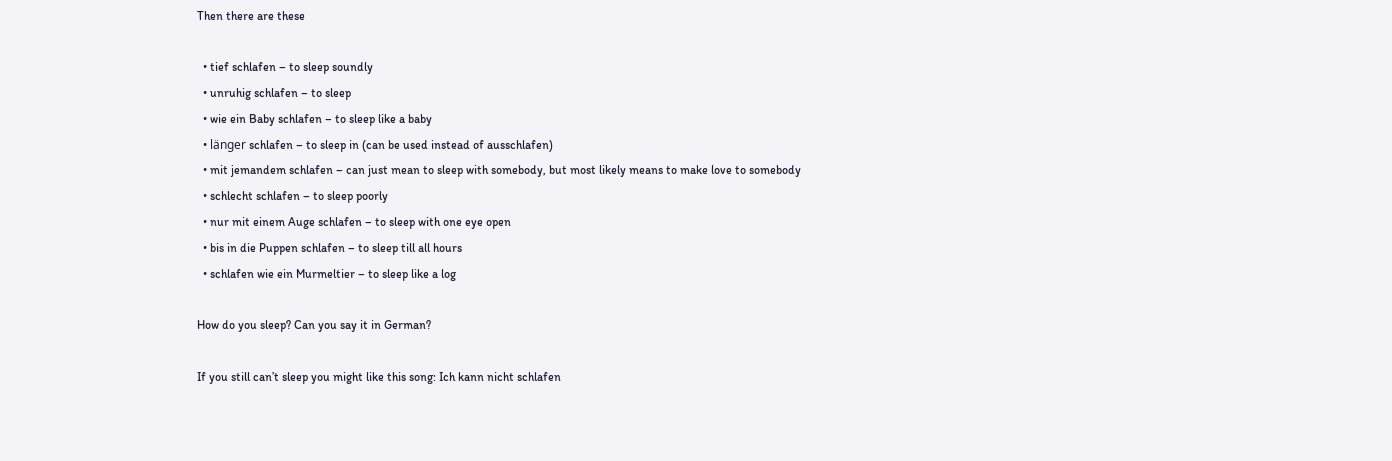Then there are these

  • tief schlafen – to sleep soundly
  • unruhig schlafen – to sleep
  • wie ein Baby schlafen – to sleep like a baby
  • länger schlafen – to sleep in (can be used instead of ausschlafen)
  • mit jemandem schlafen – can just mean to sleep with somebody, but most likely means to make love to somebody
  • schlecht schlafen – to sleep poorly
  • nur mit einem Auge schlafen – to sleep with one eye open
  • bis in die Puppen schlafen – to sleep till all hours
  • schlafen wie ein Murmeltier – to sleep like a log

How do you sleep? Can you say it in German?

If you still can’t sleep you might like this song: Ich kann nicht schlafen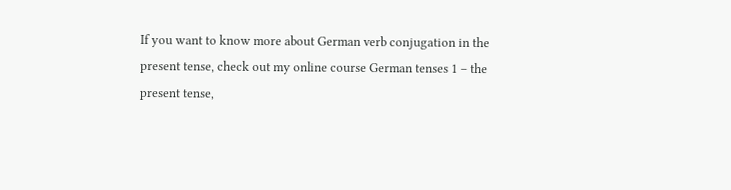If you want to know more about German verb conjugation in the present tense, check out my online course German tenses 1 – the present tense,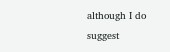although I do suggest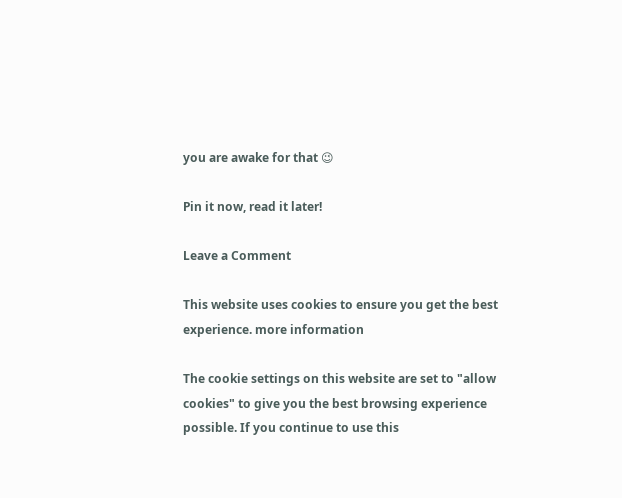you are awake for that 😉

Pin it now, read it later!

Leave a Comment

This website uses cookies to ensure you get the best experience. more information

The cookie settings on this website are set to "allow cookies" to give you the best browsing experience possible. If you continue to use this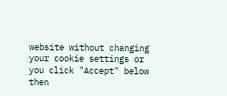website without changing your cookie settings or you click "Accept" below then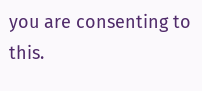you are consenting to this.